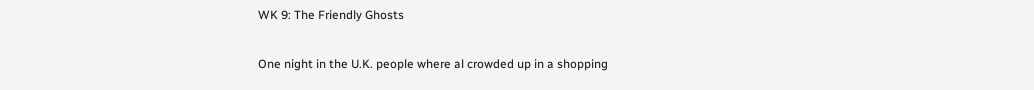WK 9: The Friendly Ghosts

One night in the U.K. people where al crowded up in a shopping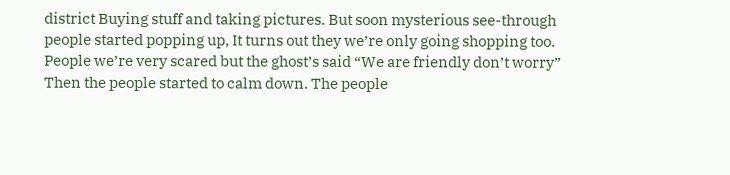district Buying stuff and taking pictures. But soon mysterious see-through people started popping up, It turns out they we’re only going shopping too. People we’re very scared but the ghost’s said “We are friendly don’t worry” Then the people started to calm down. The people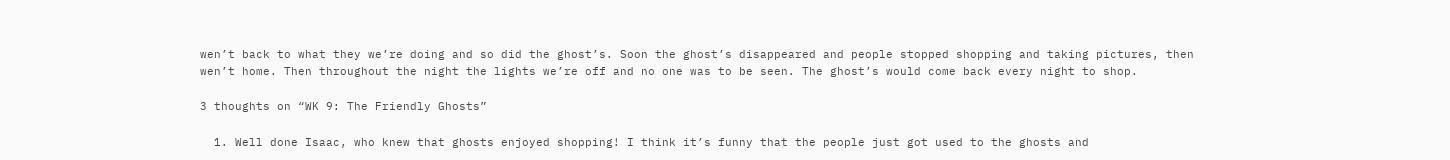wen’t back to what they we’re doing and so did the ghost’s. Soon the ghost’s disappeared and people stopped shopping and taking pictures, then wen’t home. Then throughout the night the lights we’re off and no one was to be seen. The ghost’s would come back every night to shop.

3 thoughts on “WK 9: The Friendly Ghosts”

  1. Well done Isaac, who knew that ghosts enjoyed shopping! I think it’s funny that the people just got used to the ghosts and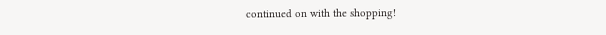continued on with the shopping!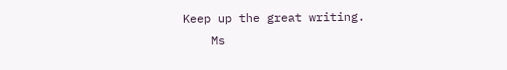Keep up the great writing.
    Ms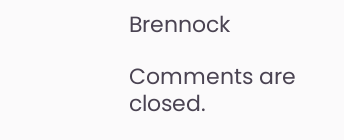Brennock

Comments are closed.